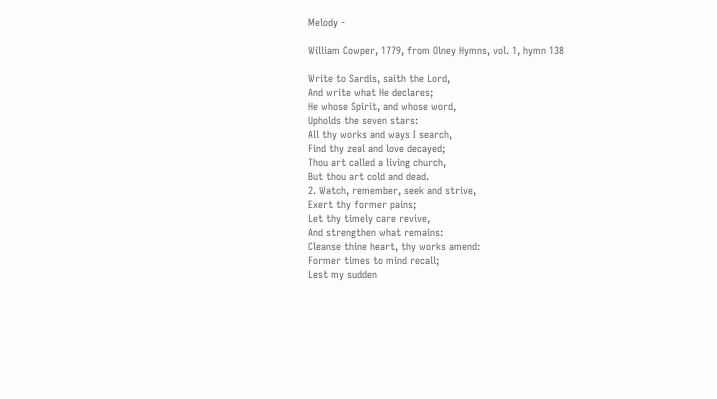Melody -

William Cowper, 1779, from Olney Hymns, vol. 1, hymn 138

Write to Sardis, saith the Lord,
And write what He declares;
He whose Spirit, and whose word,
Upholds the seven stars:
All thy works and ways I search,
Find thy zeal and love decayed;
Thou art called a living church,
But thou art cold and dead.
2. Watch, remember, seek and strive,
Exert thy former pains;
Let thy timely care revive,
And strengthen what remains:
Cleanse thine heart, thy works amend:
Former times to mind recall;
Lest my sudden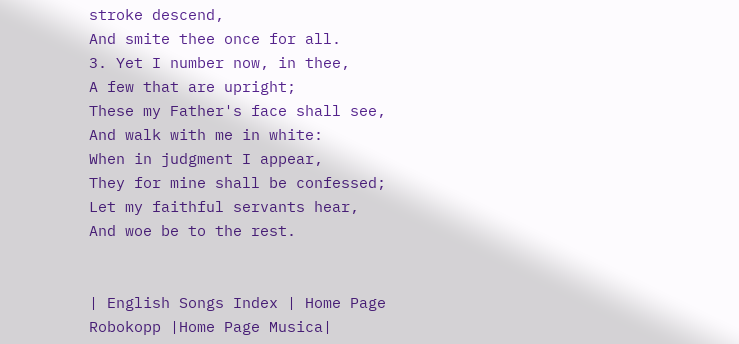stroke descend,
And smite thee once for all.
3. Yet I number now, in thee,
A few that are upright;
These my Father's face shall see,
And walk with me in white:
When in judgment I appear,
They for mine shall be confessed;
Let my faithful servants hear,
And woe be to the rest.


| English Songs Index | Home Page Robokopp |Home Page Musica|